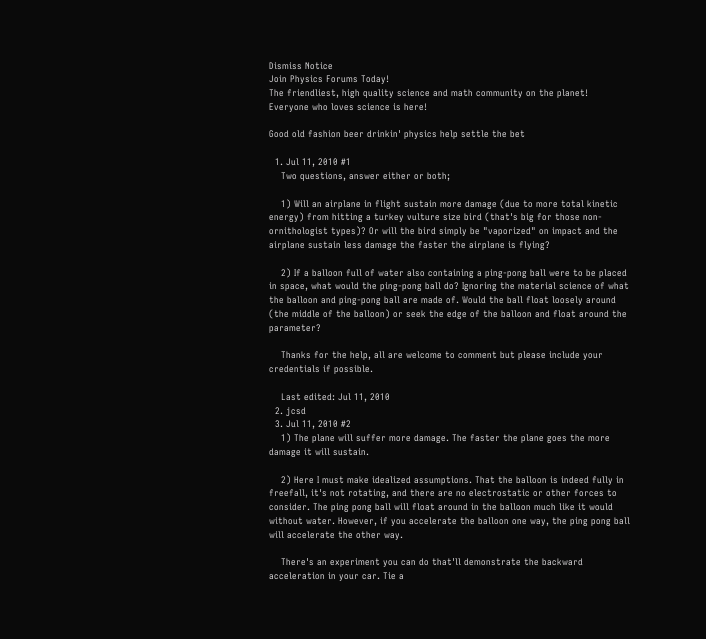Dismiss Notice
Join Physics Forums Today!
The friendliest, high quality science and math community on the planet! Everyone who loves science is here!

Good old fashion beer drinkin' physics help settle the bet

  1. Jul 11, 2010 #1
    Two questions, answer either or both;

    1) Will an airplane in flight sustain more damage (due to more total kinetic energy) from hitting a turkey vulture size bird (that's big for those non-ornithologist types)? Or will the bird simply be "vaporized" on impact and the airplane sustain less damage the faster the airplane is flying?

    2) If a balloon full of water also containing a ping-pong ball were to be placed in space, what would the ping-pong ball do? Ignoring the material science of what the balloon and ping-pong ball are made of. Would the ball float loosely around (the middle of the balloon) or seek the edge of the balloon and float around the parameter?

    Thanks for the help, all are welcome to comment but please include your credentials if possible.

    Last edited: Jul 11, 2010
  2. jcsd
  3. Jul 11, 2010 #2
    1) The plane will suffer more damage. The faster the plane goes the more damage it will sustain.

    2) Here I must make idealized assumptions. That the balloon is indeed fully in freefall, it's not rotating, and there are no electrostatic or other forces to consider. The ping pong ball will float around in the balloon much like it would without water. However, if you accelerate the balloon one way, the ping pong ball will accelerate the other way.

    There's an experiment you can do that'll demonstrate the backward acceleration in your car. Tie a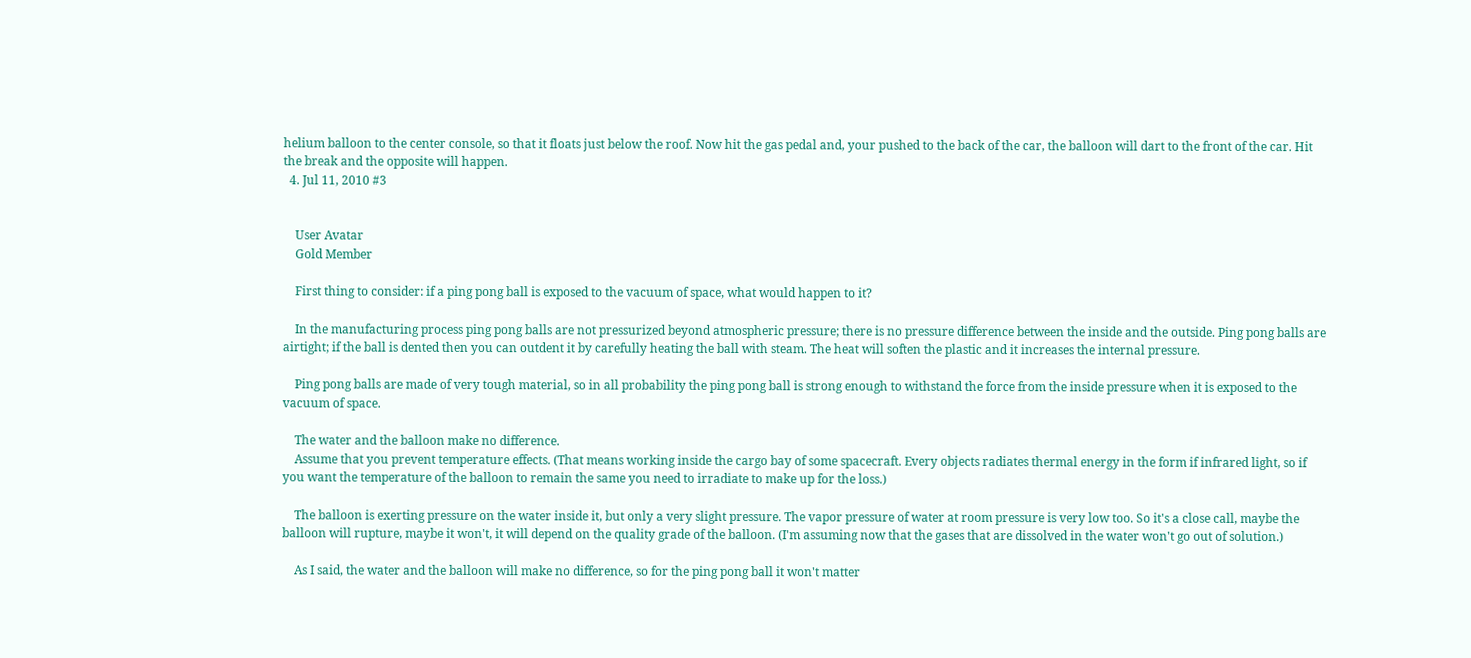helium balloon to the center console, so that it floats just below the roof. Now hit the gas pedal and, your pushed to the back of the car, the balloon will dart to the front of the car. Hit the break and the opposite will happen.
  4. Jul 11, 2010 #3


    User Avatar
    Gold Member

    First thing to consider: if a ping pong ball is exposed to the vacuum of space, what would happen to it?

    In the manufacturing process ping pong balls are not pressurized beyond atmospheric pressure; there is no pressure difference between the inside and the outside. Ping pong balls are airtight; if the ball is dented then you can outdent it by carefully heating the ball with steam. The heat will soften the plastic and it increases the internal pressure.

    Ping pong balls are made of very tough material, so in all probability the ping pong ball is strong enough to withstand the force from the inside pressure when it is exposed to the vacuum of space.

    The water and the balloon make no difference.
    Assume that you prevent temperature effects. (That means working inside the cargo bay of some spacecraft. Every objects radiates thermal energy in the form if infrared light, so if you want the temperature of the balloon to remain the same you need to irradiate to make up for the loss.)

    The balloon is exerting pressure on the water inside it, but only a very slight pressure. The vapor pressure of water at room pressure is very low too. So it's a close call, maybe the balloon will rupture, maybe it won't, it will depend on the quality grade of the balloon. (I'm assuming now that the gases that are dissolved in the water won't go out of solution.)

    As I said, the water and the balloon will make no difference, so for the ping pong ball it won't matter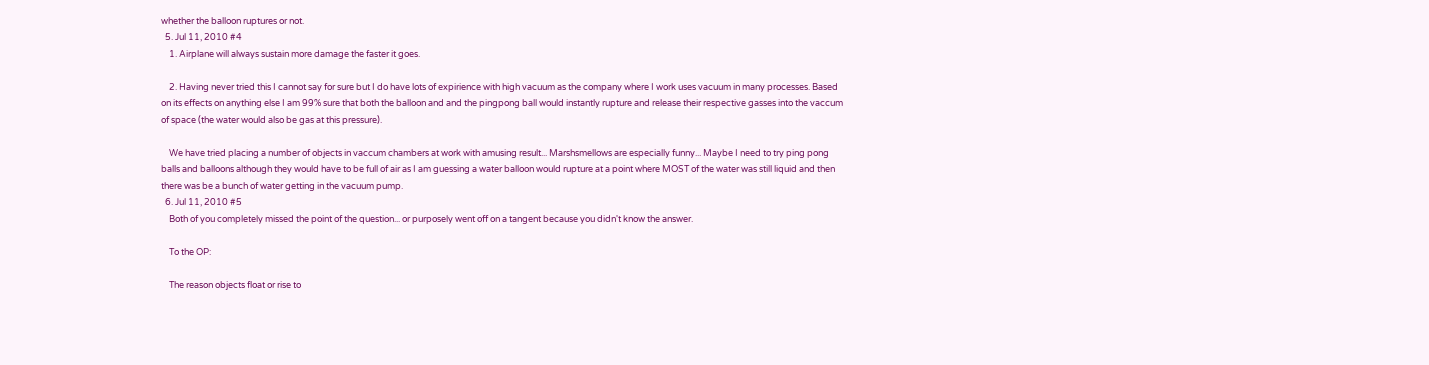whether the balloon ruptures or not.
  5. Jul 11, 2010 #4
    1. Airplane will always sustain more damage the faster it goes.

    2. Having never tried this I cannot say for sure but I do have lots of expirience with high vacuum as the company where I work uses vacuum in many processes. Based on its effects on anything else I am 99% sure that both the balloon and and the pingpong ball would instantly rupture and release their respective gasses into the vaccum of space (the water would also be gas at this pressure).

    We have tried placing a number of objects in vaccum chambers at work with amusing result... Marshsmellows are especially funny... Maybe I need to try ping pong balls and balloons although they would have to be full of air as I am guessing a water balloon would rupture at a point where MOST of the water was still liquid and then there was be a bunch of water getting in the vacuum pump.
  6. Jul 11, 2010 #5
    Both of you completely missed the point of the question... or purposely went off on a tangent because you didn't know the answer.

    To the OP:

    The reason objects float or rise to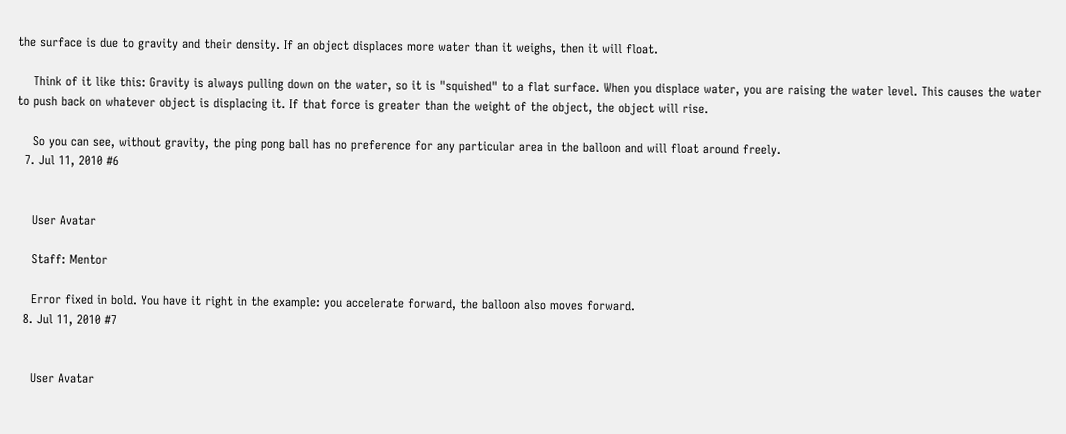the surface is due to gravity and their density. If an object displaces more water than it weighs, then it will float.

    Think of it like this: Gravity is always pulling down on the water, so it is "squished" to a flat surface. When you displace water, you are raising the water level. This causes the water to push back on whatever object is displacing it. If that force is greater than the weight of the object, the object will rise.

    So you can see, without gravity, the ping pong ball has no preference for any particular area in the balloon and will float around freely.
  7. Jul 11, 2010 #6


    User Avatar

    Staff: Mentor

    Error fixed in bold. You have it right in the example: you accelerate forward, the balloon also moves forward.
  8. Jul 11, 2010 #7


    User Avatar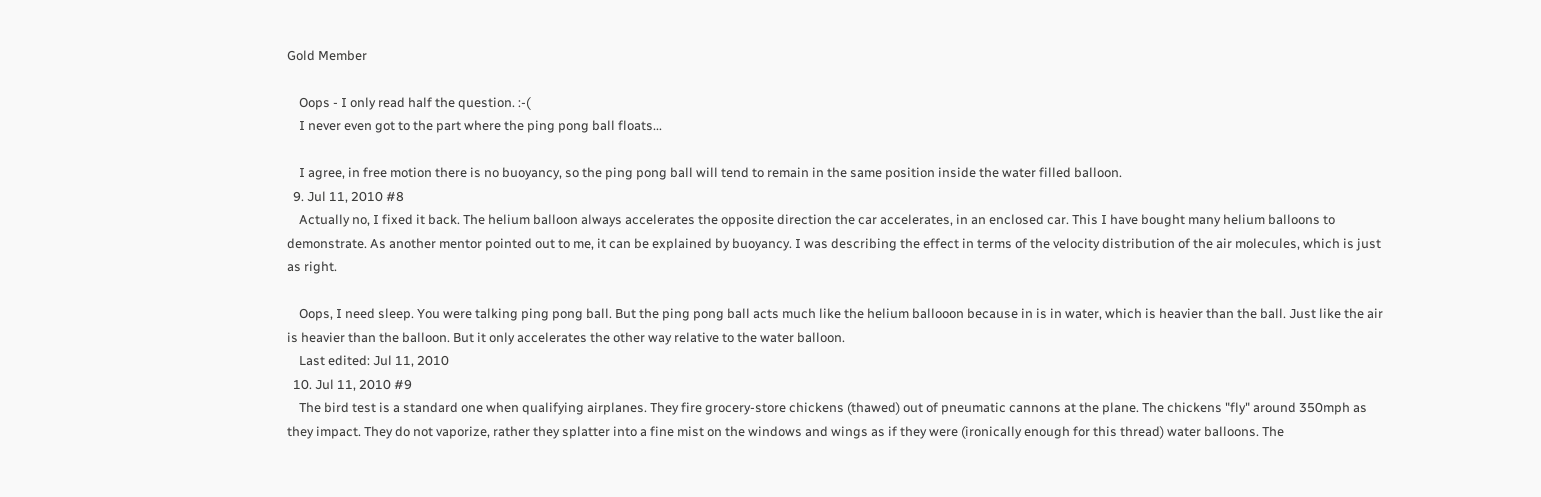Gold Member

    Oops - I only read half the question. :-(
    I never even got to the part where the ping pong ball floats...

    I agree, in free motion there is no buoyancy, so the ping pong ball will tend to remain in the same position inside the water filled balloon.
  9. Jul 11, 2010 #8
    Actually no, I fixed it back. The helium balloon always accelerates the opposite direction the car accelerates, in an enclosed car. This I have bought many helium balloons to demonstrate. As another mentor pointed out to me, it can be explained by buoyancy. I was describing the effect in terms of the velocity distribution of the air molecules, which is just as right.

    Oops, I need sleep. You were talking ping pong ball. But the ping pong ball acts much like the helium ballooon because in is in water, which is heavier than the ball. Just like the air is heavier than the balloon. But it only accelerates the other way relative to the water balloon.
    Last edited: Jul 11, 2010
  10. Jul 11, 2010 #9
    The bird test is a standard one when qualifying airplanes. They fire grocery-store chickens (thawed) out of pneumatic cannons at the plane. The chickens "fly" around 350mph as they impact. They do not vaporize, rather they splatter into a fine mist on the windows and wings as if they were (ironically enough for this thread) water balloons. The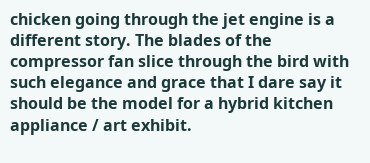chicken going through the jet engine is a different story. The blades of the compressor fan slice through the bird with such elegance and grace that I dare say it should be the model for a hybrid kitchen appliance / art exhibit.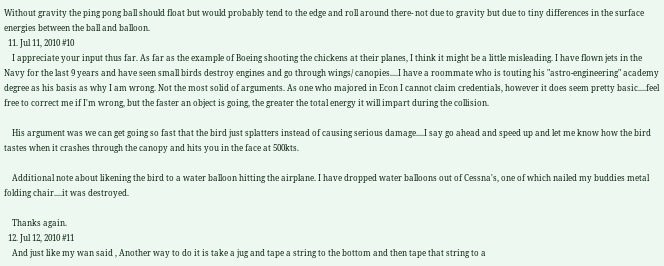Without gravity the ping pong ball should float but would probably tend to the edge and roll around there- not due to gravity but due to tiny differences in the surface energies between the ball and balloon.
  11. Jul 11, 2010 #10
    I appreciate your input thus far. As far as the example of Boeing shooting the chickens at their planes, I think it might be a little misleading. I have flown jets in the Navy for the last 9 years and have seen small birds destroy engines and go through wings/ canopies....I have a roommate who is touting his "astro-engineering" academy degree as his basis as why I am wrong. Not the most solid of arguments. As one who majored in Econ I cannot claim credentials, however it does seem pretty basic....feel free to correct me if I'm wrong, but the faster an object is going, the greater the total energy it will impart during the collision.

    His argument was we can get going so fast that the bird just splatters instead of causing serious damage....I say go ahead and speed up and let me know how the bird tastes when it crashes through the canopy and hits you in the face at 500kts.

    Additional note about likening the bird to a water balloon hitting the airplane. I have dropped water balloons out of Cessna's, one of which nailed my buddies metal folding chair....it was destroyed.

    Thanks again.
  12. Jul 12, 2010 #11
    And just like my wan said , Another way to do it is take a jug and tape a string to the bottom and then tape that string to a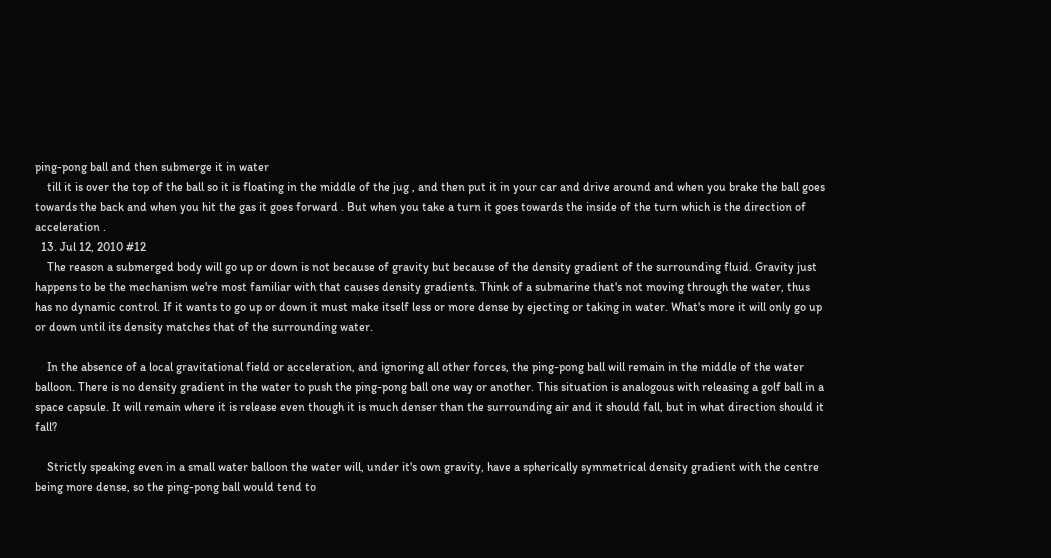ping-pong ball and then submerge it in water
    till it is over the top of the ball so it is floating in the middle of the jug , and then put it in your car and drive around and when you brake the ball goes towards the back and when you hit the gas it goes forward . But when you take a turn it goes towards the inside of the turn which is the direction of acceleration .
  13. Jul 12, 2010 #12
    The reason a submerged body will go up or down is not because of gravity but because of the density gradient of the surrounding fluid. Gravity just happens to be the mechanism we're most familiar with that causes density gradients. Think of a submarine that's not moving through the water, thus has no dynamic control. If it wants to go up or down it must make itself less or more dense by ejecting or taking in water. What's more it will only go up or down until its density matches that of the surrounding water.

    In the absence of a local gravitational field or acceleration, and ignoring all other forces, the ping-pong ball will remain in the middle of the water balloon. There is no density gradient in the water to push the ping-pong ball one way or another. This situation is analogous with releasing a golf ball in a space capsule. It will remain where it is release even though it is much denser than the surrounding air and it should fall, but in what direction should it fall?

    Strictly speaking even in a small water balloon the water will, under it's own gravity, have a spherically symmetrical density gradient with the centre being more dense, so the ping-pong ball would tend to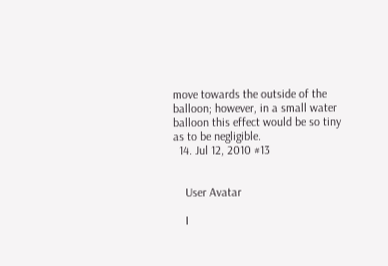move towards the outside of the balloon; however, in a small water balloon this effect would be so tiny as to be negligible.
  14. Jul 12, 2010 #13


    User Avatar

    I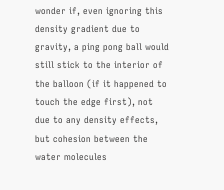wonder if, even ignoring this density gradient due to gravity, a ping pong ball would still stick to the interior of the balloon (if it happened to touch the edge first), not due to any density effects, but cohesion between the water molecules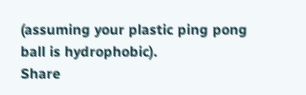(assuming your plastic ping pong ball is hydrophobic).
Share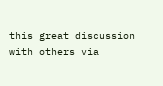this great discussion with others via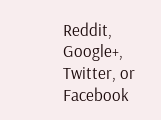Reddit, Google+, Twitter, or Facebook